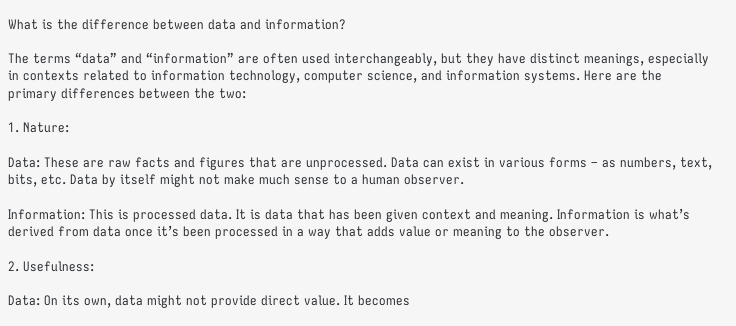What is the difference between data and information?

The terms “data” and “information” are often used interchangeably, but they have distinct meanings, especially in contexts related to information technology, computer science, and information systems. Here are the primary differences between the two:

1. Nature:

Data: These are raw facts and figures that are unprocessed. Data can exist in various forms – as numbers, text, bits, etc. Data by itself might not make much sense to a human observer.

Information: This is processed data. It is data that has been given context and meaning. Information is what’s derived from data once it’s been processed in a way that adds value or meaning to the observer.

2. Usefulness:

Data: On its own, data might not provide direct value. It becomes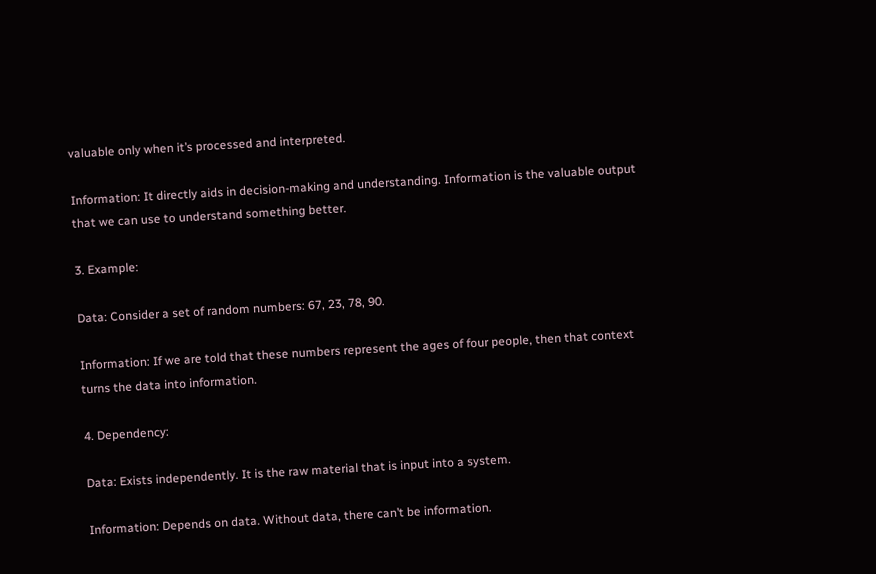valuable only when it’s processed and interpreted.

Information: It directly aids in decision-making and understanding. Information is the valuable output that we can use to understand something better.

3. Example:

Data: Consider a set of random numbers: 67, 23, 78, 90.

Information: If we are told that these numbers represent the ages of four people, then that context turns the data into information.

4. Dependency:

Data: Exists independently. It is the raw material that is input into a system.

Information: Depends on data. Without data, there can’t be information.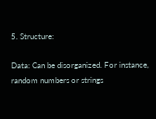5. Structure:

Data: Can be disorganized. For instance, random numbers or strings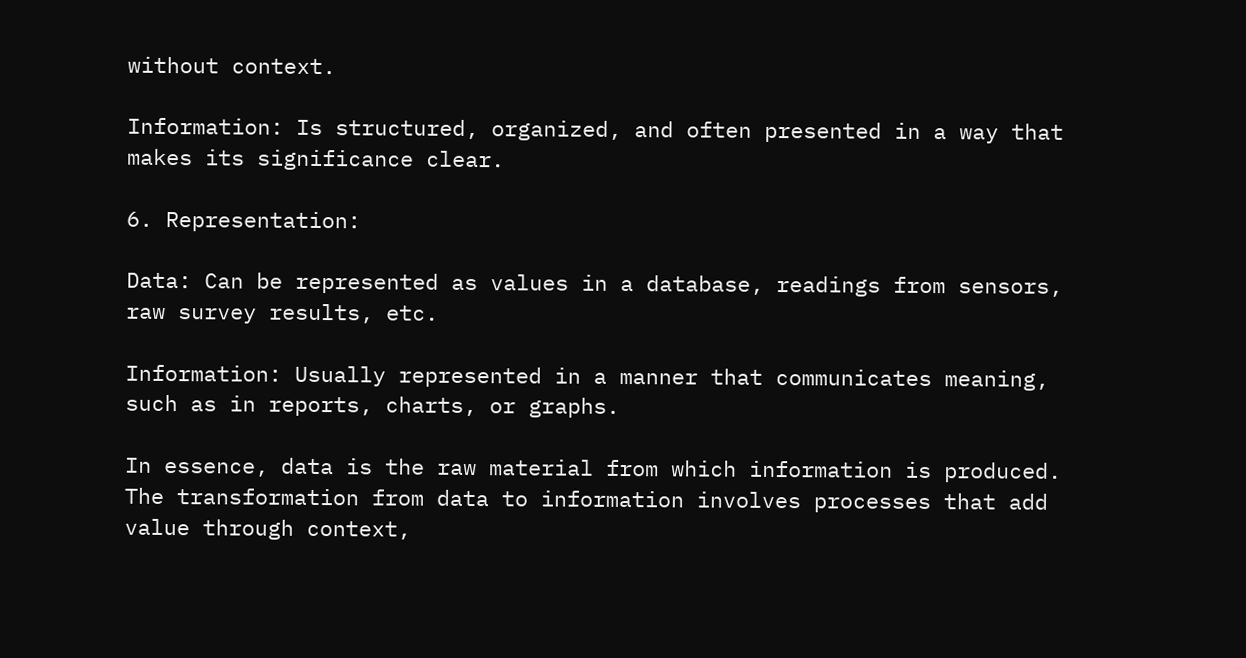without context.

Information: Is structured, organized, and often presented in a way that makes its significance clear.

6. Representation:

Data: Can be represented as values in a database, readings from sensors, raw survey results, etc.

Information: Usually represented in a manner that communicates meaning, such as in reports, charts, or graphs.

In essence, data is the raw material from which information is produced. The transformation from data to information involves processes that add value through context,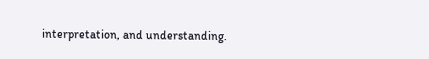interpretation, and understanding.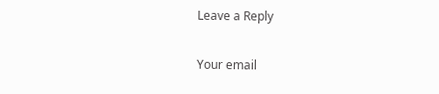Leave a Reply

Your email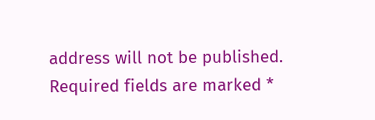address will not be published. Required fields are marked *